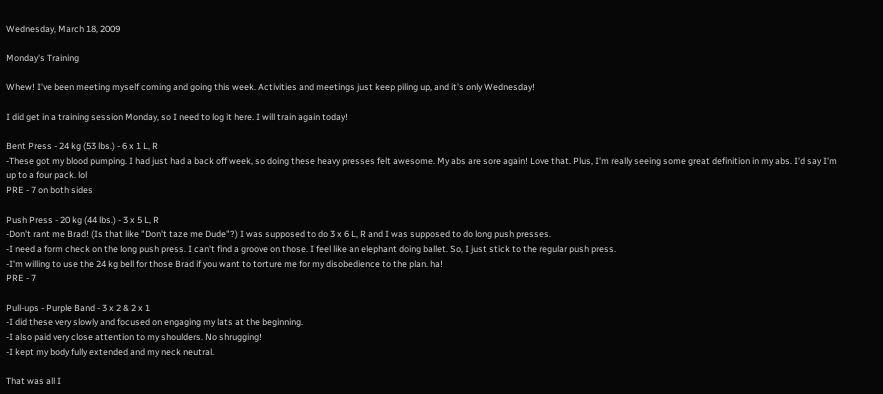Wednesday, March 18, 2009

Monday's Training

Whew! I've been meeting myself coming and going this week. Activities and meetings just keep piling up, and it's only Wednesday!

I did get in a training session Monday, so I need to log it here. I will train again today!

Bent Press - 24 kg (53 lbs.) - 6 x 1 L, R
-These got my blood pumping. I had just had a back off week, so doing these heavy presses felt awesome. My abs are sore again! Love that. Plus, I'm really seeing some great definition in my abs. I'd say I'm up to a four pack. lol
PRE - 7 on both sides

Push Press - 20 kg (44 lbs.) - 3 x 5 L, R
-Don't rant me Brad! (Is that like "Don't taze me Dude"?) I was supposed to do 3 x 6 L, R and I was supposed to do long push presses.
-I need a form check on the long push press. I can't find a groove on those. I feel like an elephant doing ballet. So, I just stick to the regular push press.
-I'm willing to use the 24 kg bell for those Brad if you want to torture me for my disobedience to the plan. ha!
PRE - 7

Pull-ups - Purple Band - 3 x 2 & 2 x 1
-I did these very slowly and focused on engaging my lats at the beginning.
-I also paid very close attention to my shoulders. No shrugging!
-I kept my body fully extended and my neck neutral.

That was all I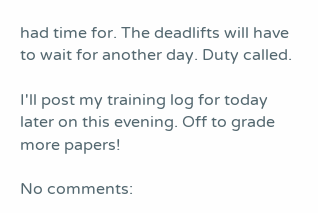had time for. The deadlifts will have to wait for another day. Duty called.

I'll post my training log for today later on this evening. Off to grade more papers!

No comments: